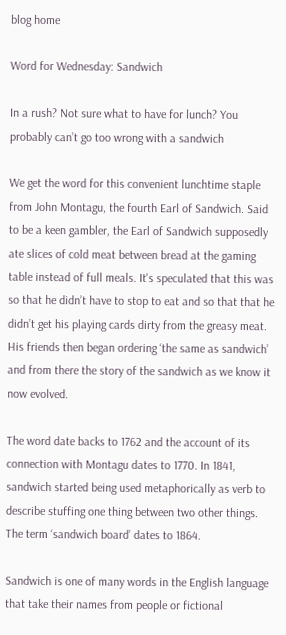blog home

Word for Wednesday: Sandwich

In a rush? Not sure what to have for lunch? You probably can’t go too wrong with a sandwich

We get the word for this convenient lunchtime staple from John Montagu, the fourth Earl of Sandwich. Said to be a keen gambler, the Earl of Sandwich supposedly ate slices of cold meat between bread at the gaming table instead of full meals. It's speculated that this was so that he didn’t have to stop to eat and so that that he didn’t get his playing cards dirty from the greasy meat. His friends then began ordering ‘the same as sandwich’ and from there the story of the sandwich as we know it now evolved.

The word date backs to 1762 and the account of its connection with Montagu dates to 1770. In 1841, sandwich started being used metaphorically as verb to describe stuffing one thing between two other things. The term ‘sandwich board’ dates to 1864.

Sandwich is one of many words in the English language that take their names from people or fictional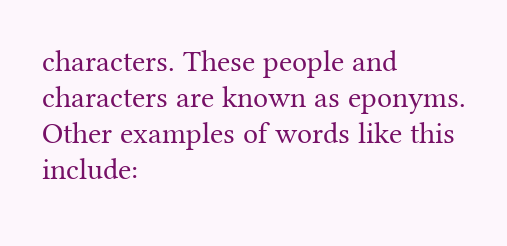characters. These people and characters are known as eponyms. Other examples of words like this include: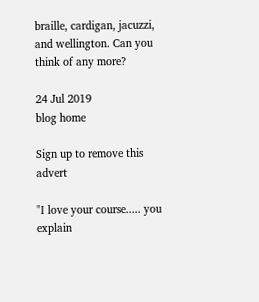braille, cardigan, jacuzzi, and wellington. Can you think of any more?

24 Jul 2019
blog home

Sign up to remove this advert

"I love your course..... you explain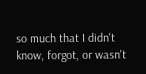so much that I didn't know, forgot, or wasn't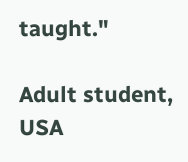taught."

Adult student, USA